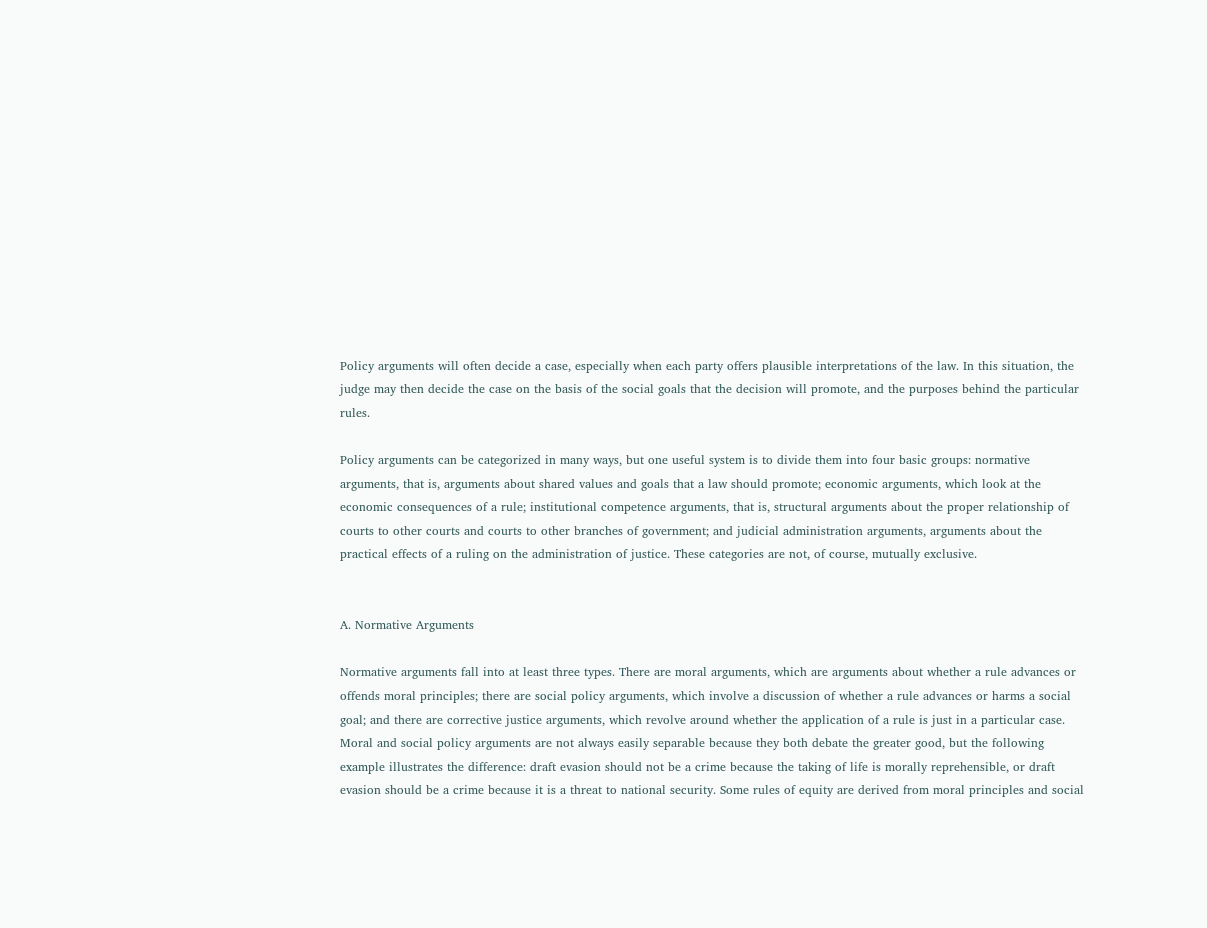Policy arguments will often decide a case, especially when each party offers plausible interpretations of the law. In this situation, the judge may then decide the case on the basis of the social goals that the decision will promote, and the purposes behind the particular rules.

Policy arguments can be categorized in many ways, but one useful system is to divide them into four basic groups: normative arguments, that is, arguments about shared values and goals that a law should promote; economic arguments, which look at the economic consequences of a rule; institutional competence arguments, that is, structural arguments about the proper relationship of courts to other courts and courts to other branches of government; and judicial administration arguments, arguments about the practical effects of a ruling on the administration of justice. These categories are not, of course, mutually exclusive.


A. Normative Arguments

Normative arguments fall into at least three types. There are moral arguments, which are arguments about whether a rule advances or offends moral principles; there are social policy arguments, which involve a discussion of whether a rule advances or harms a social goal; and there are corrective justice arguments, which revolve around whether the application of a rule is just in a particular case. Moral and social policy arguments are not always easily separable because they both debate the greater good, but the following example illustrates the difference: draft evasion should not be a crime because the taking of life is morally reprehensible, or draft evasion should be a crime because it is a threat to national security. Some rules of equity are derived from moral principles and social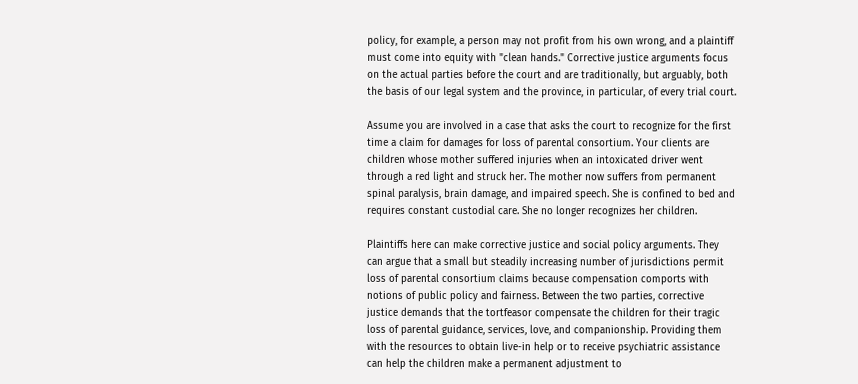policy, for example, a person may not profit from his own wrong, and a plaintiff must come into equity with "clean hands." Corrective justice arguments focus on the actual parties before the court and are traditionally, but arguably, both the basis of our legal system and the province, in particular, of every trial court.

Assume you are involved in a case that asks the court to recognize for the first time a claim for damages for loss of parental consortium. Your clients are children whose mother suffered injuries when an intoxicated driver went through a red light and struck her. The mother now suffers from permanent spinal paralysis, brain damage, and impaired speech. She is confined to bed and requires constant custodial care. She no longer recognizes her children.

Plaintiffs here can make corrective justice and social policy arguments. They can argue that a small but steadily increasing number of jurisdictions permit loss of parental consortium claims because compensation comports with notions of public policy and fairness. Between the two parties, corrective justice demands that the tortfeasor compensate the children for their tragic loss of parental guidance, services, love, and companionship. Providing them with the resources to obtain live-in help or to receive psychiatric assistance can help the children make a permanent adjustment to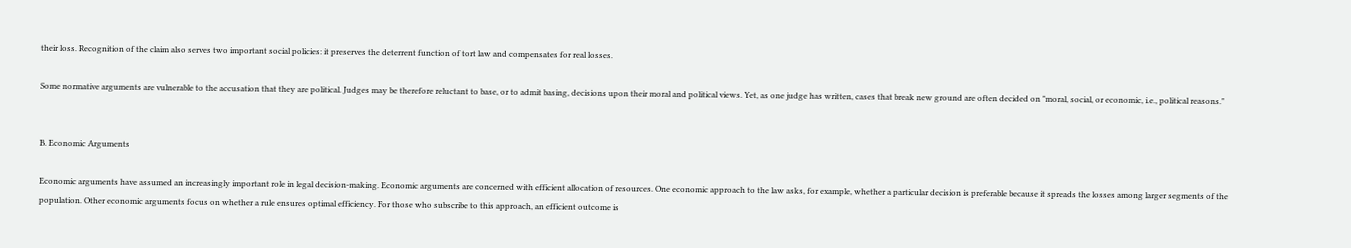their loss. Recognition of the claim also serves two important social policies: it preserves the deterrent function of tort law and compensates for real losses.

Some normative arguments are vulnerable to the accusation that they are political. Judges may be therefore reluctant to base, or to admit basing, decisions upon their moral and political views. Yet, as one judge has written, cases that break new ground are often decided on "moral, social, or economic, i.e., political reasons."


B. Economic Arguments

Economic arguments have assumed an increasingly important role in legal decision-making. Economic arguments are concerned with efficient allocation of resources. One economic approach to the law asks, for example, whether a particular decision is preferable because it spreads the losses among larger segments of the population. Other economic arguments focus on whether a rule ensures optimal efficiency. For those who subscribe to this approach, an efficient outcome is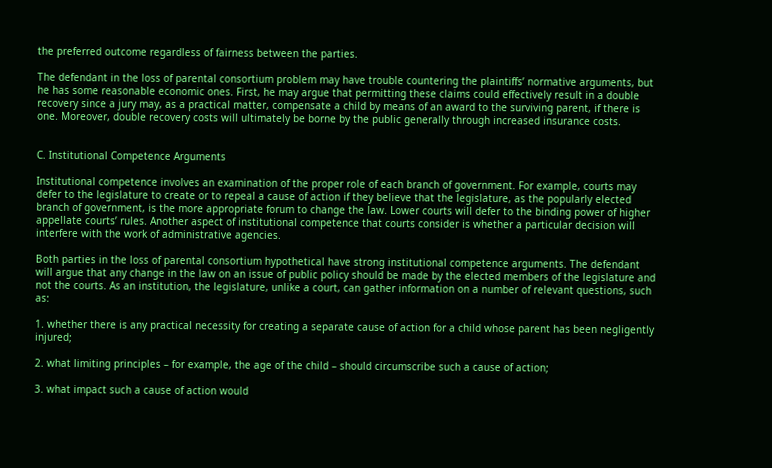the preferred outcome regardless of fairness between the parties.

The defendant in the loss of parental consortium problem may have trouble countering the plaintiffs’ normative arguments, but he has some reasonable economic ones. First, he may argue that permitting these claims could effectively result in a double recovery since a jury may, as a practical matter, compensate a child by means of an award to the surviving parent, if there is one. Moreover, double recovery costs will ultimately be borne by the public generally through increased insurance costs.


C. Institutional Competence Arguments

Institutional competence involves an examination of the proper role of each branch of government. For example, courts may defer to the legislature to create or to repeal a cause of action if they believe that the legislature, as the popularly elected branch of government, is the more appropriate forum to change the law. Lower courts will defer to the binding power of higher appellate courts’ rules. Another aspect of institutional competence that courts consider is whether a particular decision will interfere with the work of administrative agencies.

Both parties in the loss of parental consortium hypothetical have strong institutional competence arguments. The defendant will argue that any change in the law on an issue of public policy should be made by the elected members of the legislature and not the courts. As an institution, the legislature, unlike a court, can gather information on a number of relevant questions, such as:

1. whether there is any practical necessity for creating a separate cause of action for a child whose parent has been negligently injured;

2. what limiting principles – for example, the age of the child – should circumscribe such a cause of action;

3. what impact such a cause of action would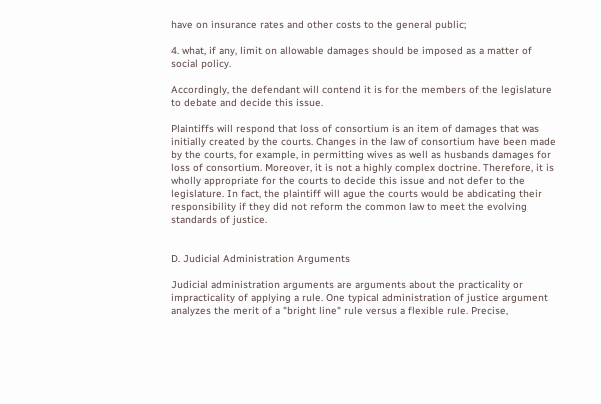have on insurance rates and other costs to the general public;

4. what, if any, limit on allowable damages should be imposed as a matter of social policy.

Accordingly, the defendant will contend it is for the members of the legislature to debate and decide this issue.

Plaintiffs will respond that loss of consortium is an item of damages that was initially created by the courts. Changes in the law of consortium have been made by the courts, for example, in permitting wives as well as husbands damages for loss of consortium. Moreover, it is not a highly complex doctrine. Therefore, it is wholly appropriate for the courts to decide this issue and not defer to the legislature. In fact, the plaintiff will ague the courts would be abdicating their responsibility if they did not reform the common law to meet the evolving standards of justice.


D. Judicial Administration Arguments

Judicial administration arguments are arguments about the practicality or impracticality of applying a rule. One typical administration of justice argument analyzes the merit of a "bright line" rule versus a flexible rule. Precise,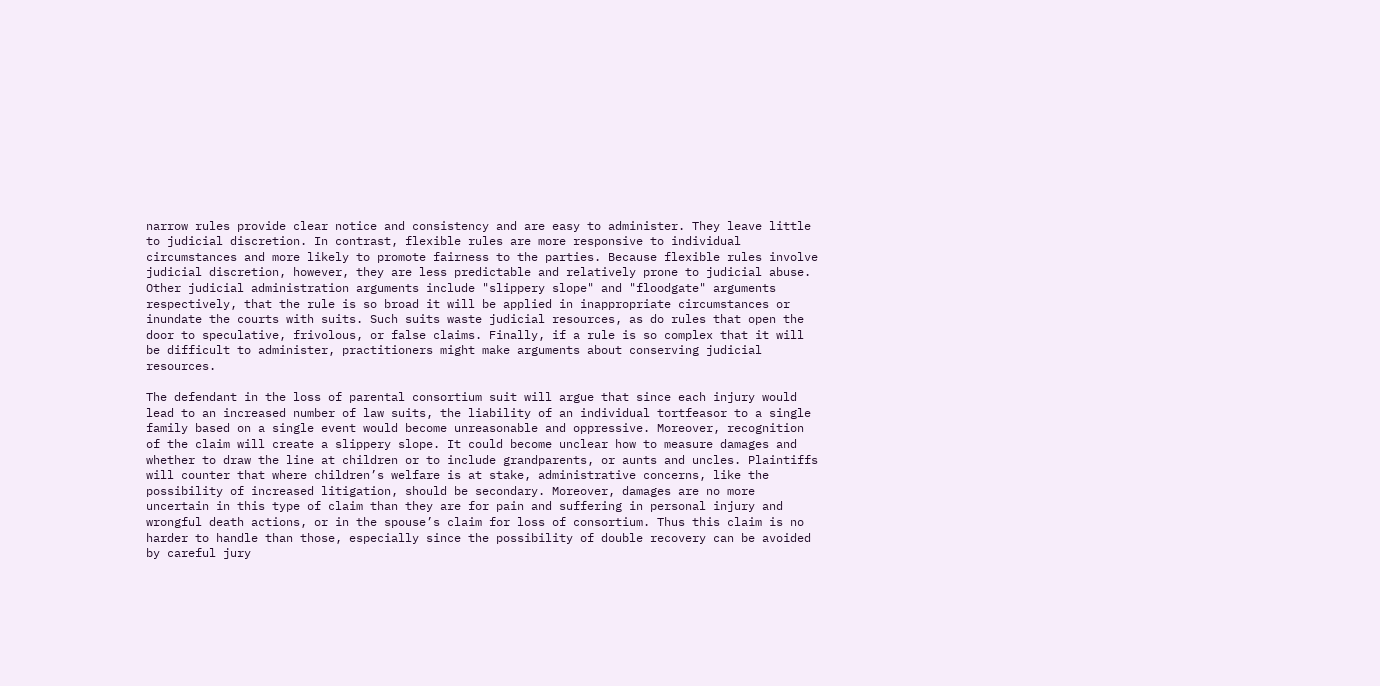narrow rules provide clear notice and consistency and are easy to administer. They leave little to judicial discretion. In contrast, flexible rules are more responsive to individual circumstances and more likely to promote fairness to the parties. Because flexible rules involve judicial discretion, however, they are less predictable and relatively prone to judicial abuse. Other judicial administration arguments include "slippery slope" and "floodgate" arguments respectively, that the rule is so broad it will be applied in inappropriate circumstances or inundate the courts with suits. Such suits waste judicial resources, as do rules that open the door to speculative, frivolous, or false claims. Finally, if a rule is so complex that it will be difficult to administer, practitioners might make arguments about conserving judicial resources.

The defendant in the loss of parental consortium suit will argue that since each injury would lead to an increased number of law suits, the liability of an individual tortfeasor to a single family based on a single event would become unreasonable and oppressive. Moreover, recognition of the claim will create a slippery slope. It could become unclear how to measure damages and whether to draw the line at children or to include grandparents, or aunts and uncles. Plaintiffs will counter that where children’s welfare is at stake, administrative concerns, like the possibility of increased litigation, should be secondary. Moreover, damages are no more uncertain in this type of claim than they are for pain and suffering in personal injury and wrongful death actions, or in the spouse’s claim for loss of consortium. Thus this claim is no harder to handle than those, especially since the possibility of double recovery can be avoided by careful jury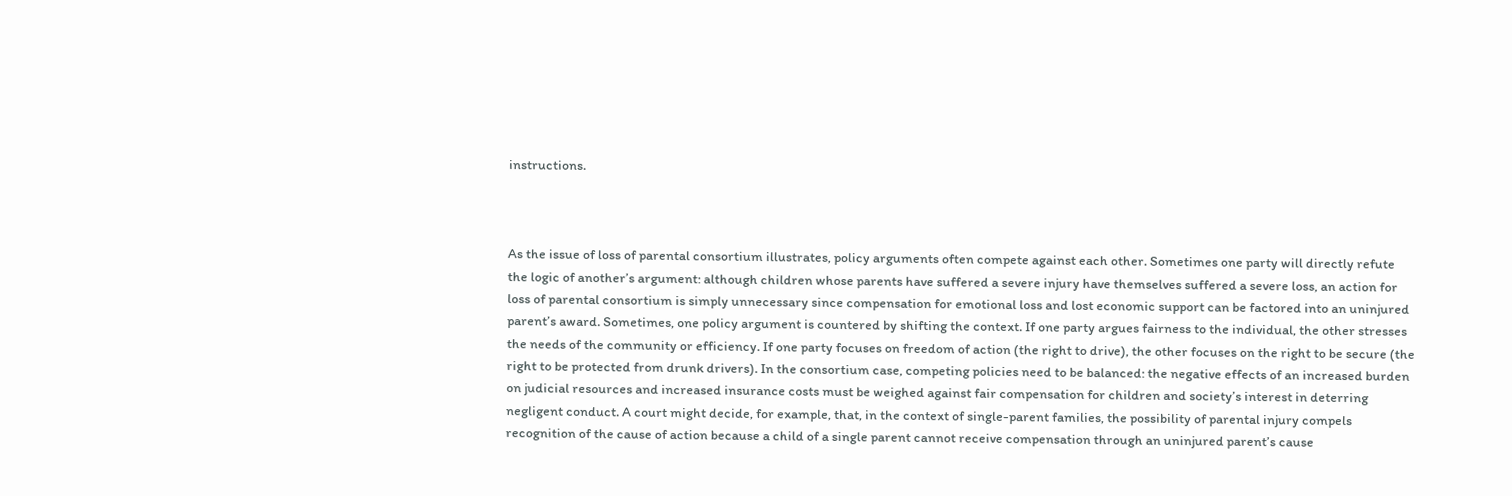instructions.



As the issue of loss of parental consortium illustrates, policy arguments often compete against each other. Sometimes one party will directly refute the logic of another’s argument: although children whose parents have suffered a severe injury have themselves suffered a severe loss, an action for loss of parental consortium is simply unnecessary since compensation for emotional loss and lost economic support can be factored into an uninjured parent’s award. Sometimes, one policy argument is countered by shifting the context. If one party argues fairness to the individual, the other stresses the needs of the community or efficiency. If one party focuses on freedom of action (the right to drive), the other focuses on the right to be secure (the right to be protected from drunk drivers). In the consortium case, competing policies need to be balanced: the negative effects of an increased burden on judicial resources and increased insurance costs must be weighed against fair compensation for children and society’s interest in deterring negligent conduct. A court might decide, for example, that, in the context of single-parent families, the possibility of parental injury compels recognition of the cause of action because a child of a single parent cannot receive compensation through an uninjured parent’s cause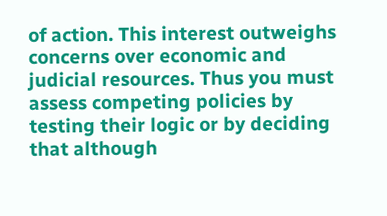of action. This interest outweighs concerns over economic and judicial resources. Thus you must assess competing policies by testing their logic or by deciding that although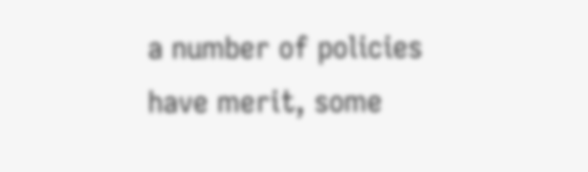a number of policies have merit, some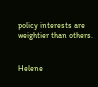policy interests are weightier than others.


Helene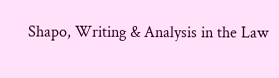Shapo, Writing & Analysis in the Law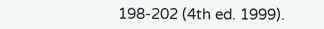198-202 (4th ed. 1999).